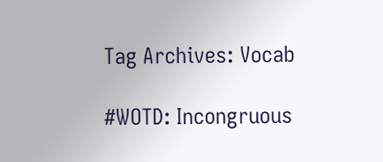Tag Archives: Vocab

#WOTD: Incongruous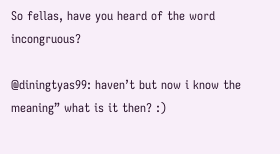So fellas, have you heard of the word incongruous?

@diningtyas99: haven’t but now i know the meaning” what is it then? :)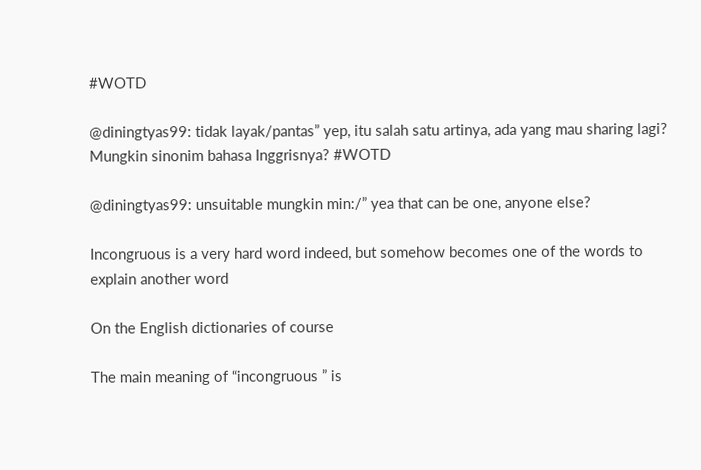#WOTD

@diningtyas99: tidak layak/pantas” yep, itu salah satu artinya, ada yang mau sharing lagi? Mungkin sinonim bahasa Inggrisnya? #WOTD

@diningtyas99: unsuitable mungkin min:/” yea that can be one, anyone else?

Incongruous is a very hard word indeed, but somehow becomes one of the words to explain another word

On the English dictionaries of course

The main meaning of “incongruous ” is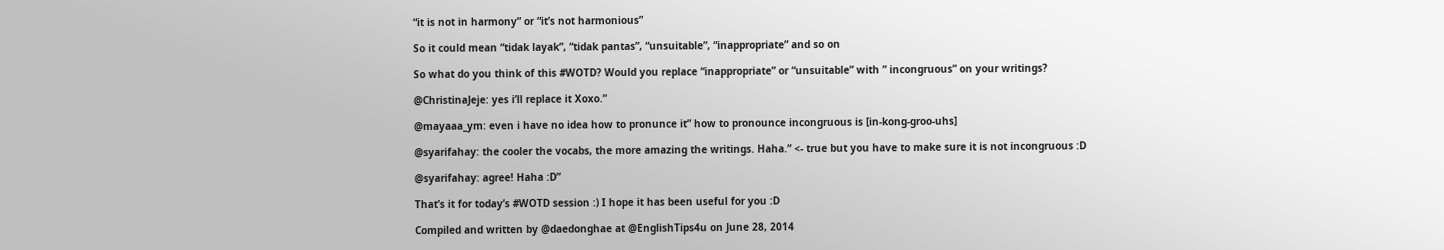“it is not in harmony” or “it’s not harmonious”

So it could mean “tidak layak”, “tidak pantas”, “unsuitable”, “inappropriate” and so on

So what do you think of this #WOTD? Would you replace “inappropriate” or “unsuitable” with ” incongruous” on your writings?

@ChristinaJeje: yes i’ll replace it Xoxo.”

@mayaaa_ym: even i have no idea how to pronunce it” how to pronounce incongruous is [in-kong-groo-uhs]

@syarifahay: the cooler the vocabs, the more amazing the writings. Haha.” <- true but you have to make sure it is not incongruous :D

@syarifahay: agree! Haha :D”

That’s it for today’s #WOTD session :) I hope it has been useful for you :D

Compiled and written by @daedonghae at @EnglishTips4u on June 28, 2014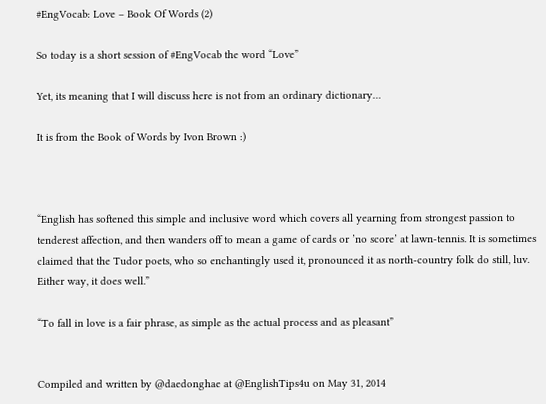#EngVocab: Love – Book Of Words (2)

So today is a short session of #EngVocab the word “Love”

Yet, its meaning that I will discuss here is not from an ordinary dictionary…

It is from the Book of Words by Ivon Brown :)



“English has softened this simple and inclusive word which covers all yearning from strongest passion to tenderest affection, and then wanders off to mean a game of cards or ’no score’ at lawn-tennis. It is sometimes claimed that the Tudor poets, who so enchantingly used it, pronounced it as north-country folk do still, luv. Either way, it does well.”

“To fall in love is a fair phrase, as simple as the actual process and as pleasant”


Compiled and written by @daedonghae at @EnglishTips4u on May 31, 2014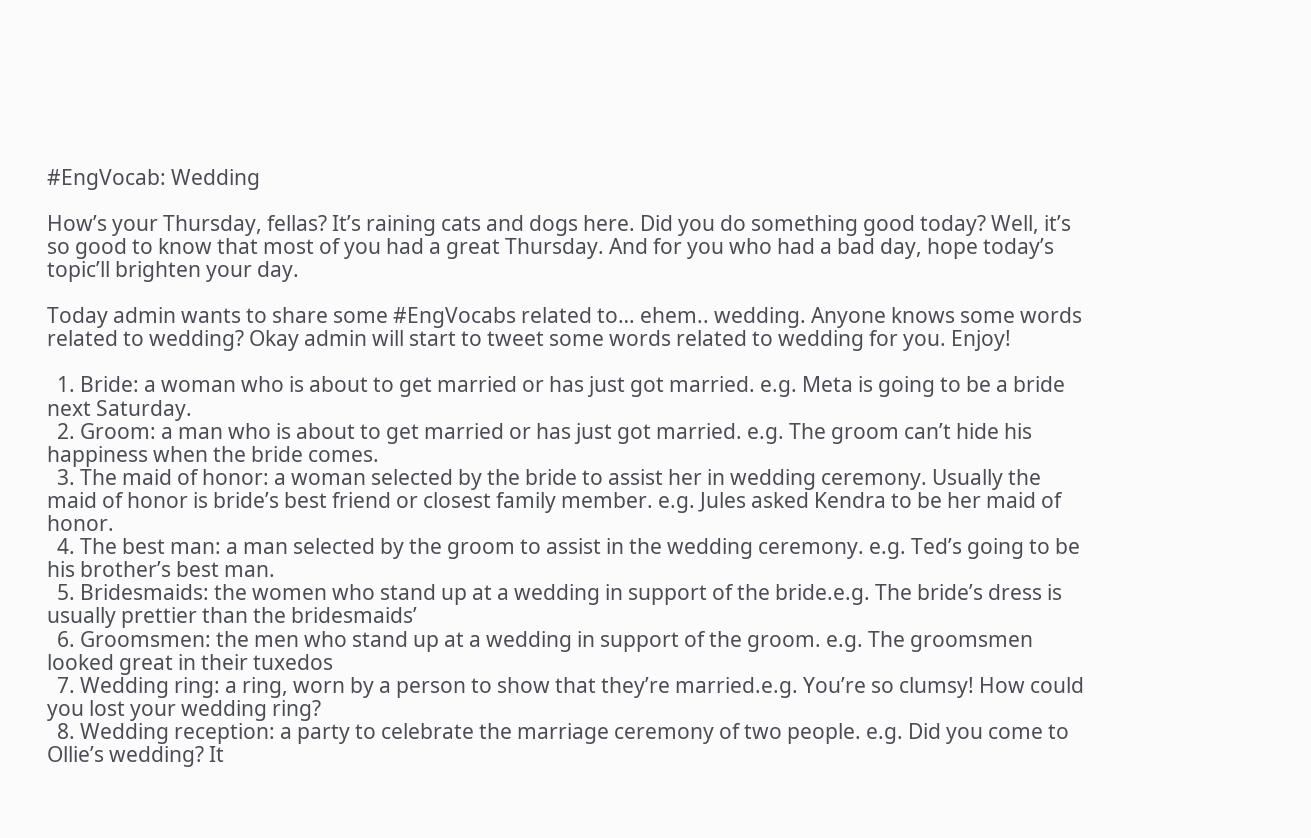#EngVocab: Wedding

How’s your Thursday, fellas? It’s raining cats and dogs here. Did you do something good today? Well, it’s so good to know that most of you had a great Thursday. And for you who had a bad day, hope today’s topic’ll brighten your day.

Today admin wants to share some #EngVocabs related to… ehem.. wedding. Anyone knows some words related to wedding? Okay admin will start to tweet some words related to wedding for you. Enjoy!

  1. Bride: a woman who is about to get married or has just got married. e.g. Meta is going to be a bride next Saturday.
  2. Groom: a man who is about to get married or has just got married. e.g. The groom can’t hide his happiness when the bride comes.
  3. The maid of honor: a woman selected by the bride to assist her in wedding ceremony. Usually the maid of honor is bride’s best friend or closest family member. e.g. Jules asked Kendra to be her maid of honor.
  4. The best man: a man selected by the groom to assist in the wedding ceremony. e.g. Ted’s going to be his brother’s best man.
  5. Bridesmaids: the women who stand up at a wedding in support of the bride.e.g. The bride’s dress is usually prettier than the bridesmaids’
  6. Groomsmen: the men who stand up at a wedding in support of the groom. e.g. The groomsmen looked great in their tuxedos
  7. Wedding ring: a ring, worn by a person to show that they’re married.e.g. You’re so clumsy! How could you lost your wedding ring?
  8. Wedding reception: a party to celebrate the marriage ceremony of two people. e.g. Did you come to Ollie’s wedding? It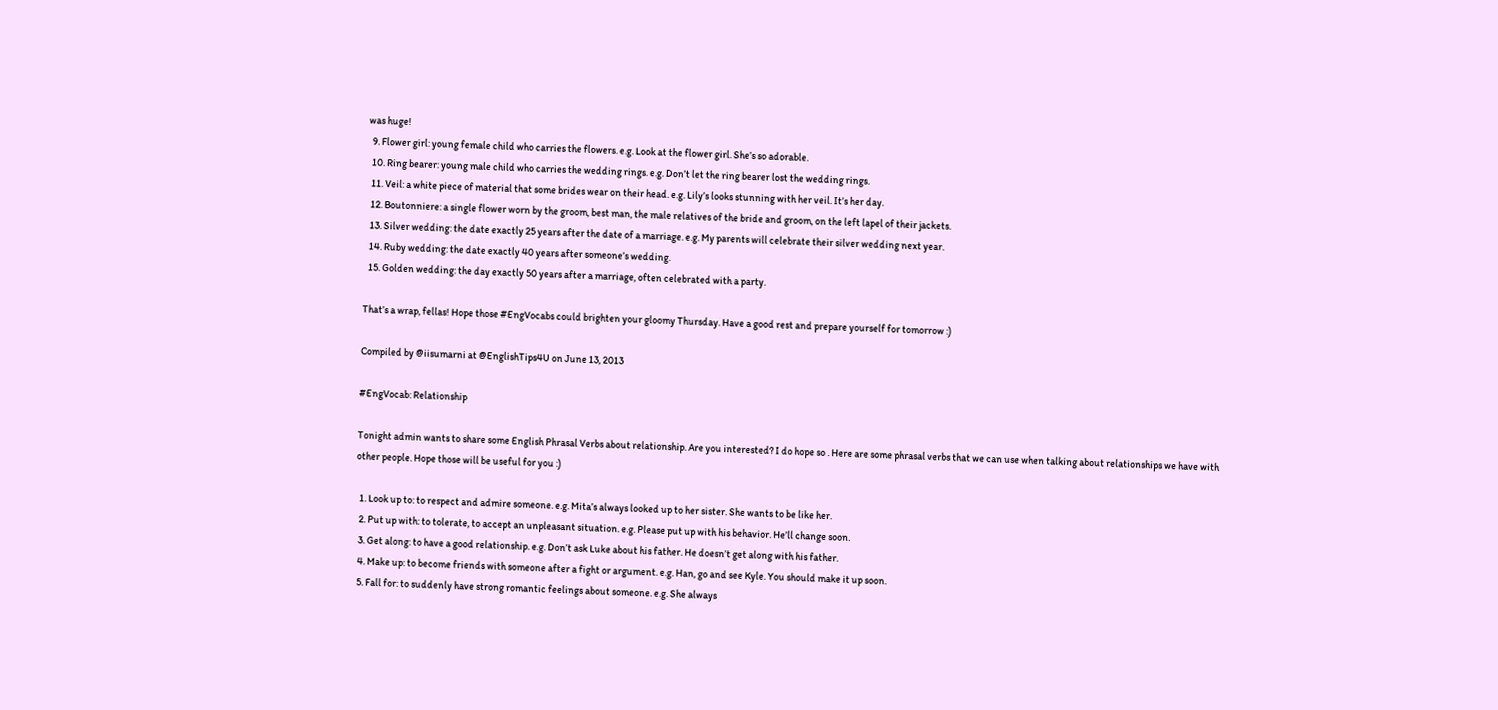was huge!
  9. Flower girl: young female child who carries the flowers. e.g. Look at the flower girl. She’s so adorable.
  10. Ring bearer: young male child who carries the wedding rings. e.g. Don’t let the ring bearer lost the wedding rings.
  11. Veil: a white piece of material that some brides wear on their head. e.g. Lily’s looks stunning with her veil. It’s her day.
  12. Boutonniere: a single flower worn by the groom, best man, the male relatives of the bride and groom, on the left lapel of their jackets.
  13. Silver wedding: the date exactly 25 years after the date of a marriage. e.g. My parents will celebrate their silver wedding next year.
  14. Ruby wedding: the date exactly 40 years after someone’s wedding.
  15. Golden wedding: the day exactly 50 years after a marriage, often celebrated with a party.

That’s a wrap, fellas! Hope those #EngVocabs could brighten your gloomy Thursday. Have a good rest and prepare yourself for tomorrow :)

Compiled by @iisumarni at @EnglishTips4U on June 13, 2013

#EngVocab: Relationship

Tonight admin wants to share some English Phrasal Verbs about relationship. Are you interested? I do hope so . Here are some phrasal verbs that we can use when talking about relationships we have with other people. Hope those will be useful for you :)

  1. Look up to: to respect and admire someone. e.g. Mita’s always looked up to her sister. She wants to be like her.
  2. Put up with: to tolerate, to accept an unpleasant situation. e.g. Please put up with his behavior. He’ll change soon.
  3. Get along: to have a good relationship. e.g. Don’t ask Luke about his father. He doesn’t get along with his father.
  4. Make up: to become friends with someone after a fight or argument. e.g. Han, go and see Kyle. You should make it up soon.
  5. Fall for: to suddenly have strong romantic feelings about someone. e.g. She always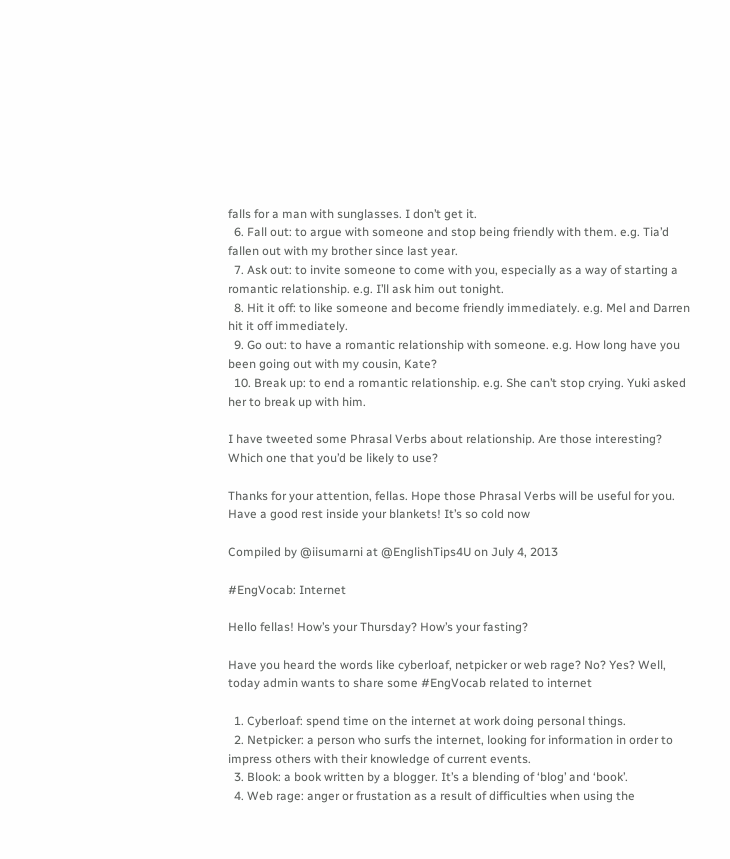falls for a man with sunglasses. I don’t get it.
  6. Fall out: to argue with someone and stop being friendly with them. e.g. Tia’d fallen out with my brother since last year.
  7. Ask out: to invite someone to come with you, especially as a way of starting a romantic relationship. e.g. I’ll ask him out tonight.
  8. Hit it off: to like someone and become friendly immediately. e.g. Mel and Darren hit it off immediately.
  9. Go out: to have a romantic relationship with someone. e.g. How long have you been going out with my cousin, Kate?
  10. Break up: to end a romantic relationship. e.g. She can’t stop crying. Yuki asked her to break up with him.

I have tweeted some Phrasal Verbs about relationship. Are those interesting? Which one that you’d be likely to use?

Thanks for your attention, fellas. Hope those Phrasal Verbs will be useful for you. Have a good rest inside your blankets! It’s so cold now

Compiled by @iisumarni at @EnglishTips4U on July 4, 2013

#EngVocab: Internet

Hello fellas! How’s your Thursday? How’s your fasting?

Have you heard the words like cyberloaf, netpicker or web rage? No? Yes? Well, today admin wants to share some #EngVocab related to internet

  1. Cyberloaf: spend time on the internet at work doing personal things.
  2. Netpicker: a person who surfs the internet, looking for information in order to impress others with their knowledge of current events.
  3. Blook: a book written by a blogger. It’s a blending of ‘blog’ and ‘book’.
  4. Web rage: anger or frustation as a result of difficulties when using the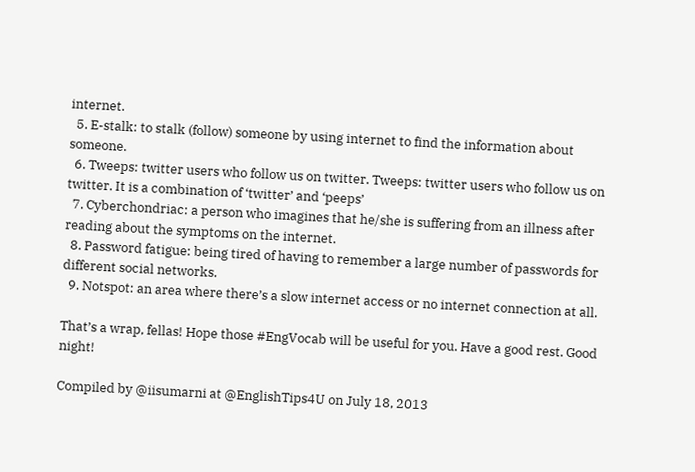internet.
  5. E-stalk: to stalk (follow) someone by using internet to find the information about someone.
  6. Tweeps: twitter users who follow us on twitter. Tweeps: twitter users who follow us on twitter. It is a combination of ‘twitter’ and ‘peeps’
  7. Cyberchondriac: a person who imagines that he/she is suffering from an illness after reading about the symptoms on the internet.
  8. Password fatigue: being tired of having to remember a large number of passwords for different social networks.
  9. Notspot: an area where there’s a slow internet access or no internet connection at all.

That’s a wrap, fellas! Hope those #EngVocab will be useful for you. Have a good rest. Good night!

Compiled by @iisumarni at @EnglishTips4U on July 18, 2013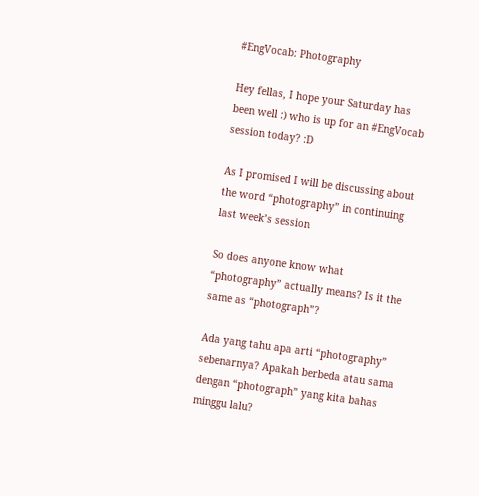#EngVocab: Photography

Hey fellas, I hope your Saturday has been well :) who is up for an #EngVocab session today? :D

As I promised I will be discussing about the word “photography” in continuing last week’s session

So does anyone know what “photography” actually means? Is it the same as “photograph”?

Ada yang tahu apa arti “photography” sebenarnya? Apakah berbeda atau sama dengan “photograph” yang kita bahas minggu lalu?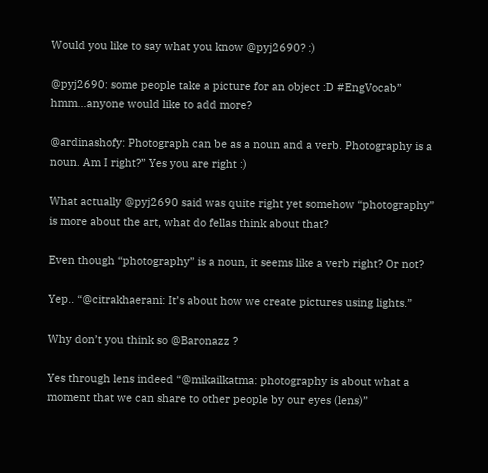Would you like to say what you know @pyj2690? :)

@pyj2690: some people take a picture for an object :D #EngVocab” hmm…anyone would like to add more?

@ardinashofy: Photograph can be as a noun and a verb. Photography is a noun. Am I right?” Yes you are right :)

What actually @pyj2690 said was quite right yet somehow “photography” is more about the art, what do fellas think about that?

Even though “photography” is a noun, it seems like a verb right? Or not?

Yep.. “@citrakhaerani: It’s about how we create pictures using lights.”

Why don’t you think so @Baronazz ?

Yes through lens indeed “@mikailkatma: photography is about what a moment that we can share to other people by our eyes (lens)”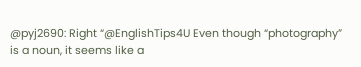@pyj2690: Right “@EnglishTips4U Even though “photography” is a noun, it seems like a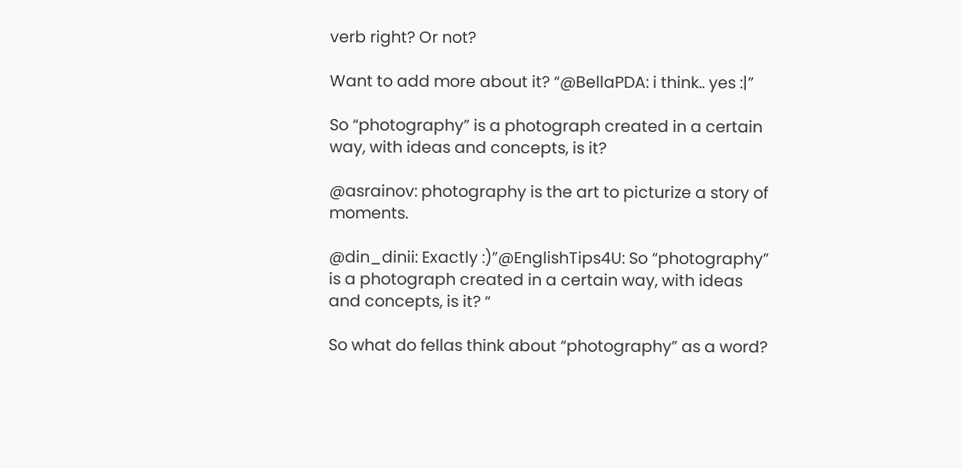verb right? Or not?

Want to add more about it? “@BellaPDA: i think.. yes :|”

So “photography” is a photograph created in a certain way, with ideas and concepts, is it?

@asrainov: photography is the art to picturize a story of moments.

@din_dinii: Exactly :)”@EnglishTips4U: So “photography” is a photograph created in a certain way, with ideas and concepts, is it? “

So what do fellas think about “photography” as a word?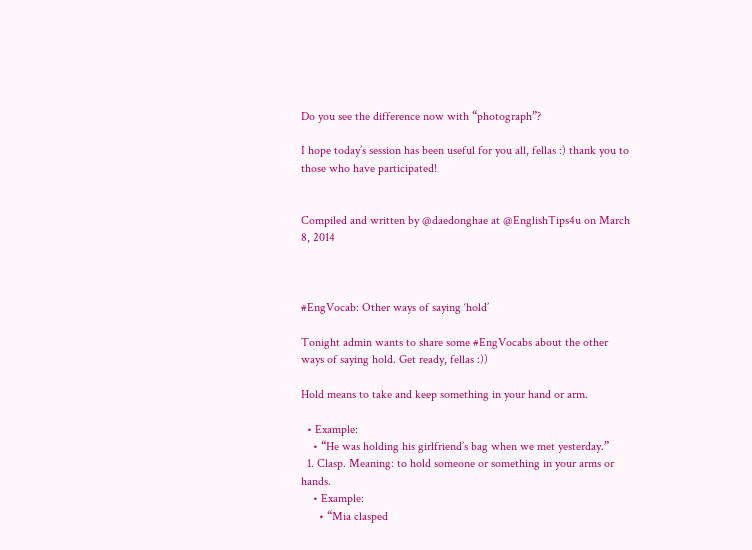Do you see the difference now with “photograph”?

I hope today’s session has been useful for you all, fellas :) thank you to those who have participated!


Compiled and written by @daedonghae at @EnglishTips4u on March 8, 2014



#EngVocab: Other ways of saying ‘hold’

Tonight admin wants to share some #EngVocabs about the other ways of saying hold. Get ready, fellas :))

Hold means to take and keep something in your hand or arm.

  • Example:
    • “He was holding his girlfriend’s bag when we met yesterday.”
  1. Clasp. Meaning: to hold someone or something in your arms or hands.
    • Example:
      • “Mia clasped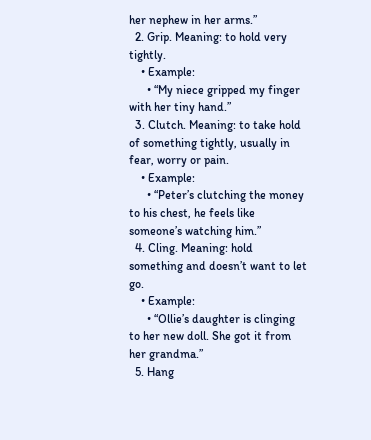her nephew in her arms.”
  2. Grip. Meaning: to hold very tightly.
    • Example:
      • “My niece gripped my finger with her tiny hand.”
  3. Clutch. Meaning: to take hold of something tightly, usually in fear, worry or pain.
    • Example:
      • “Peter’s clutching the money to his chest, he feels like someone’s watching him.”
  4. Cling. Meaning: hold something and doesn’t want to let go.
    • Example:
      • “Ollie’s daughter is clinging to her new doll. She got it from her grandma.”
  5. Hang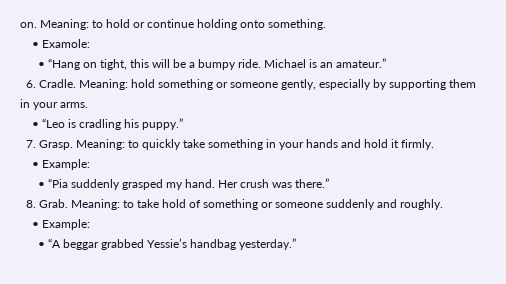on. Meaning: to hold or continue holding onto something.
    • Examole:
      • “Hang on tight, this will be a bumpy ride. Michael is an amateur.”
  6. Cradle. Meaning: hold something or someone gently, especially by supporting them in your arms.
    • “Leo is cradling his puppy.”
  7. Grasp. Meaning: to quickly take something in your hands and hold it firmly.
    • Example:
      • “Pia suddenly grasped my hand. Her crush was there.”
  8. Grab. Meaning: to take hold of something or someone suddenly and roughly.
    • Example:
      • “A beggar grabbed Yessie’s handbag yesterday.”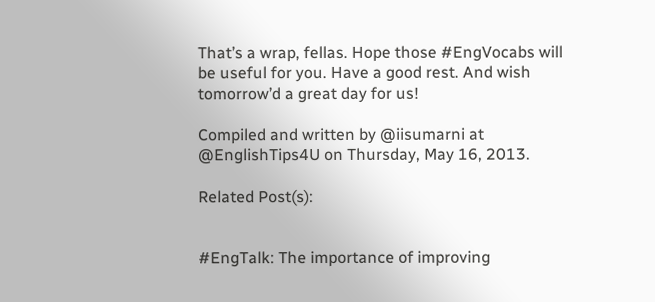That’s a wrap, fellas. Hope those #EngVocabs will be useful for you. Have a good rest. And wish tomorrow’d a great day for us!

Compiled and written by @iisumarni at @EnglishTips4U on Thursday, May 16, 2013.

Related Post(s):


#EngTalk: The importance of improving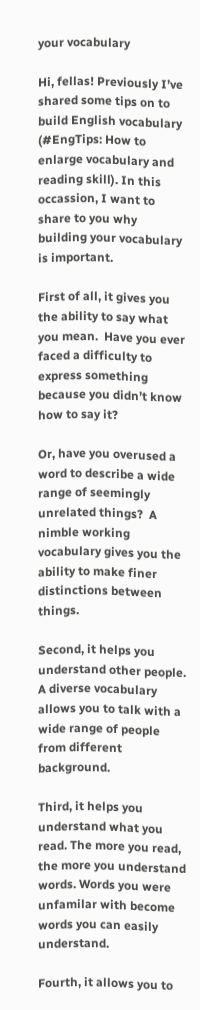your vocabulary

Hi, fellas! Previously I’ve shared some tips on to build English vocabulary (#EngTips: How to enlarge vocabulary and reading skill). In this occassion, I want to share to you why building your vocabulary is important.

First of all, it gives you the ability to say what you mean.  Have you ever faced a difficulty to express something because you didn’t know how to say it?

Or, have you overused a word to describe a wide range of seemingly unrelated things?  A nimble working vocabulary gives you the ability to make finer distinctions between things.

Second, it helps you understand other people. A diverse vocabulary allows you to talk with a wide range of people from different background.

Third, it helps you understand what you read. The more you read, the more you understand words. Words you were unfamilar with become words you can easily understand.

Fourth, it allows you to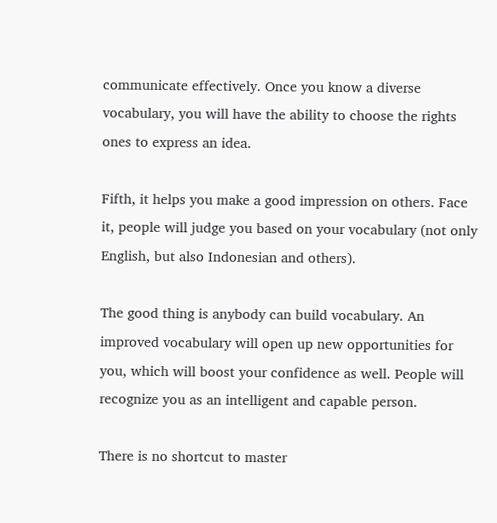communicate effectively. Once you know a diverse vocabulary, you will have the ability to choose the rights ones to express an idea.

Fifth, it helps you make a good impression on others. Face it, people will judge you based on your vocabulary (not only English, but also Indonesian and others).

The good thing is anybody can build vocabulary. An improved vocabulary will open up new opportunities for you, which will boost your confidence as well. People will recognize you as an intelligent and capable person.

There is no shortcut to master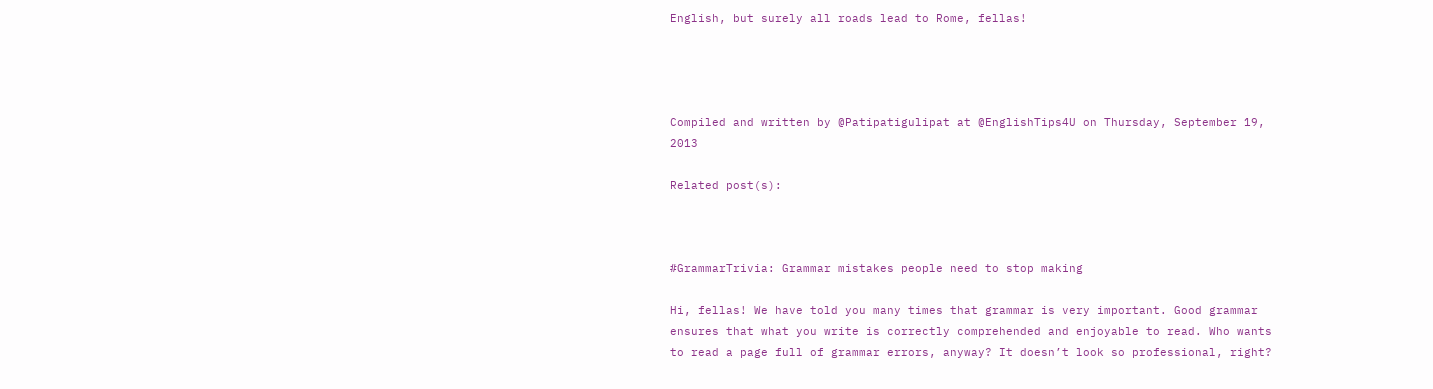English, but surely all roads lead to Rome, fellas!




Compiled and written by @Patipatigulipat at @EnglishTips4U on Thursday, September 19, 2013

Related post(s):



#GrammarTrivia: Grammar mistakes people need to stop making

Hi, fellas! We have told you many times that grammar is very important. Good grammar ensures that what you write is correctly comprehended and enjoyable to read. Who wants to read a page full of grammar errors, anyway? It doesn’t look so professional, right?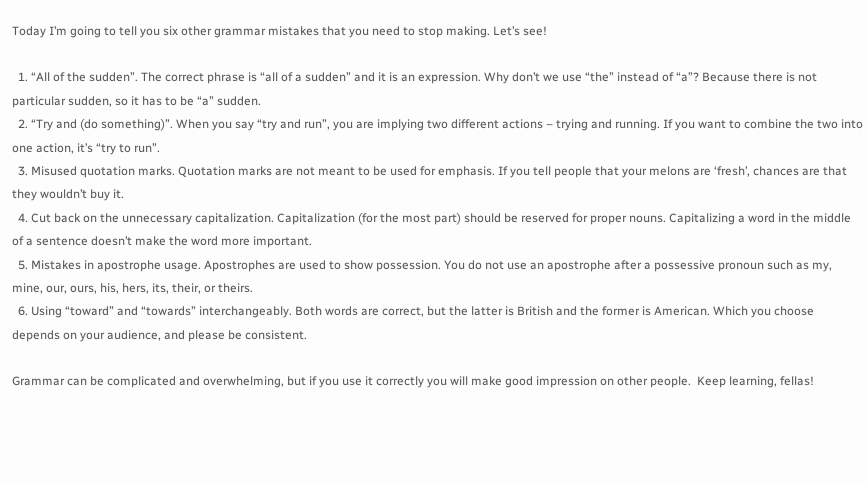Today I’m going to tell you six other grammar mistakes that you need to stop making. Let’s see!

  1. “All of the sudden”. The correct phrase is “all of a sudden” and it is an expression. Why don’t we use “the” instead of “a”? Because there is not particular sudden, so it has to be “a” sudden.
  2. “Try and (do something)”. When you say “try and run”, you are implying two different actions – trying and running. If you want to combine the two into one action, it’s “try to run”.
  3. Misused quotation marks. Quotation marks are not meant to be used for emphasis. If you tell people that your melons are ‘fresh’, chances are that they wouldn’t buy it.
  4. Cut back on the unnecessary capitalization. Capitalization (for the most part) should be reserved for proper nouns. Capitalizing a word in the middle of a sentence doesn’t make the word more important.
  5. Mistakes in apostrophe usage. Apostrophes are used to show possession. You do not use an apostrophe after a possessive pronoun such as my, mine, our, ours, his, hers, its, their, or theirs.
  6. Using “toward” and “towards” interchangeably. Both words are correct, but the latter is British and the former is American. Which you choose depends on your audience, and please be consistent.

Grammar can be complicated and overwhelming, but if you use it correctly you will make good impression on other people.  Keep learning, fellas!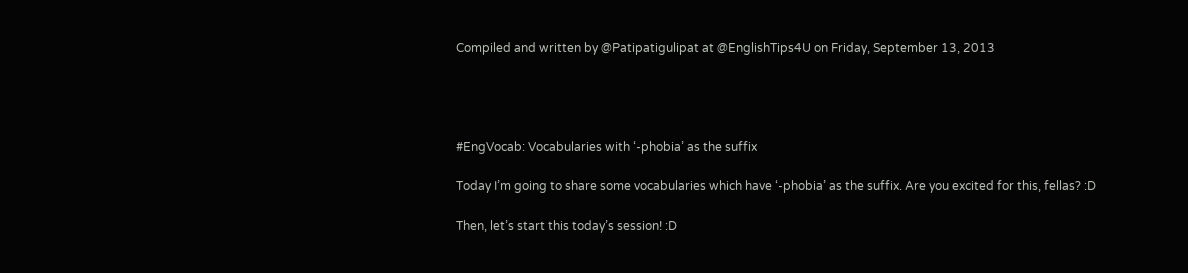Compiled and written by @Patipatigulipat at @EnglishTips4U on Friday, September 13, 2013




#EngVocab: Vocabularies with ‘-phobia’ as the suffix

Today I’m going to share some vocabularies which have ‘-phobia’ as the suffix. Are you excited for this, fellas? :D

Then, let’s start this today’s session! :D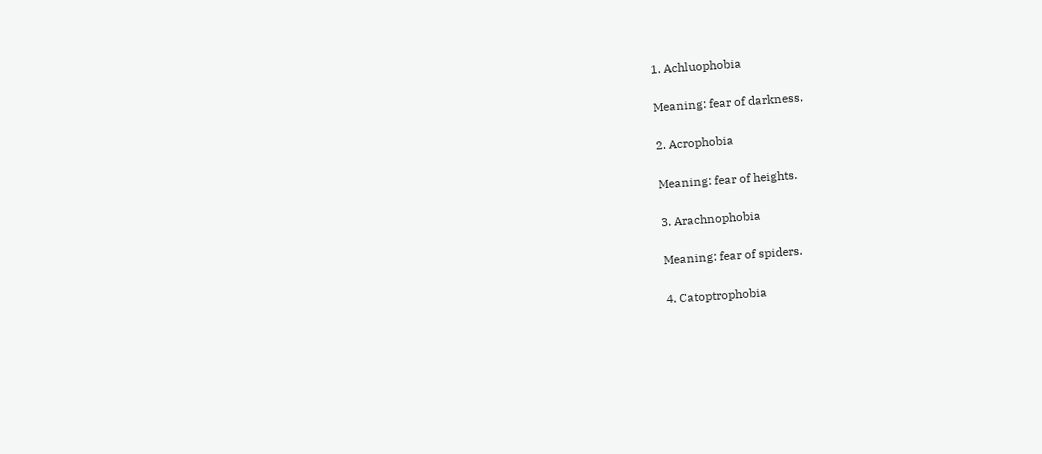1. Achluophobia

Meaning: fear of darkness.

2. Acrophobia

Meaning: fear of heights.

3. Arachnophobia

Meaning: fear of spiders.

4. Catoptrophobia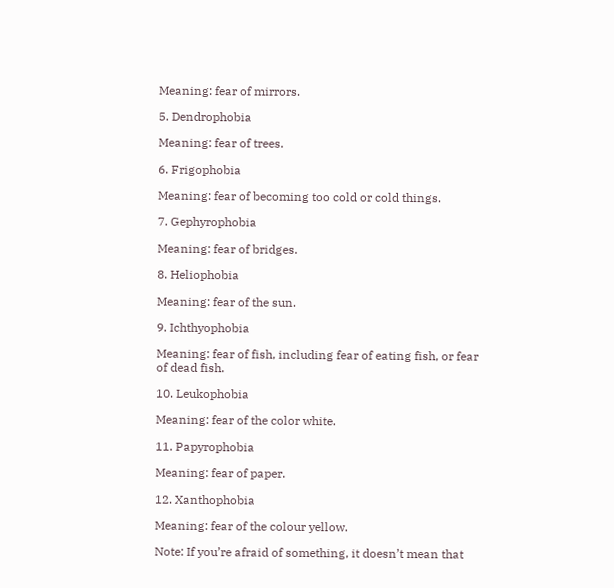Meaning: fear of mirrors.

5. Dendrophobia

Meaning: fear of trees.

6. Frigophobia

Meaning: fear of becoming too cold or cold things.

7. Gephyrophobia

Meaning: fear of bridges.

8. Heliophobia

Meaning: fear of the sun.

9. Ichthyophobia

Meaning: fear of fish, including fear of eating fish, or fear of dead fish.

10. Leukophobia

Meaning: fear of the color white.

11. Papyrophobia

Meaning: fear of paper.

12. Xanthophobia

Meaning: fear of the colour yellow.

Note: If you’re afraid of something, it doesn’t mean that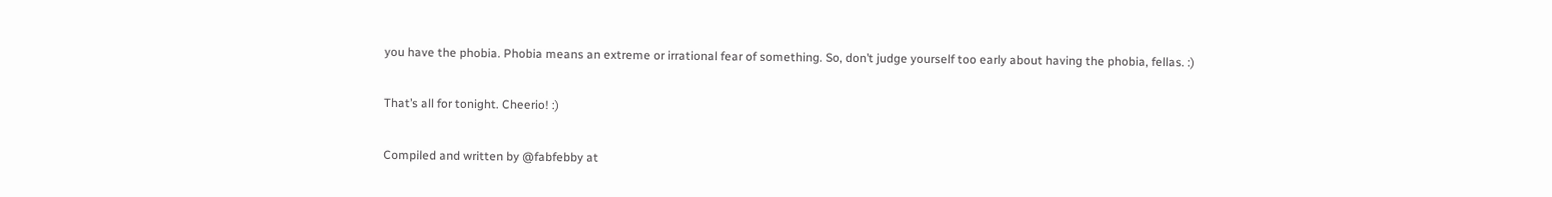you have the phobia. Phobia means an extreme or irrational fear of something. So, don’t judge yourself too early about having the phobia, fellas. :)

That’s all for tonight. Cheerio! :)

Compiled and written by @fabfebby at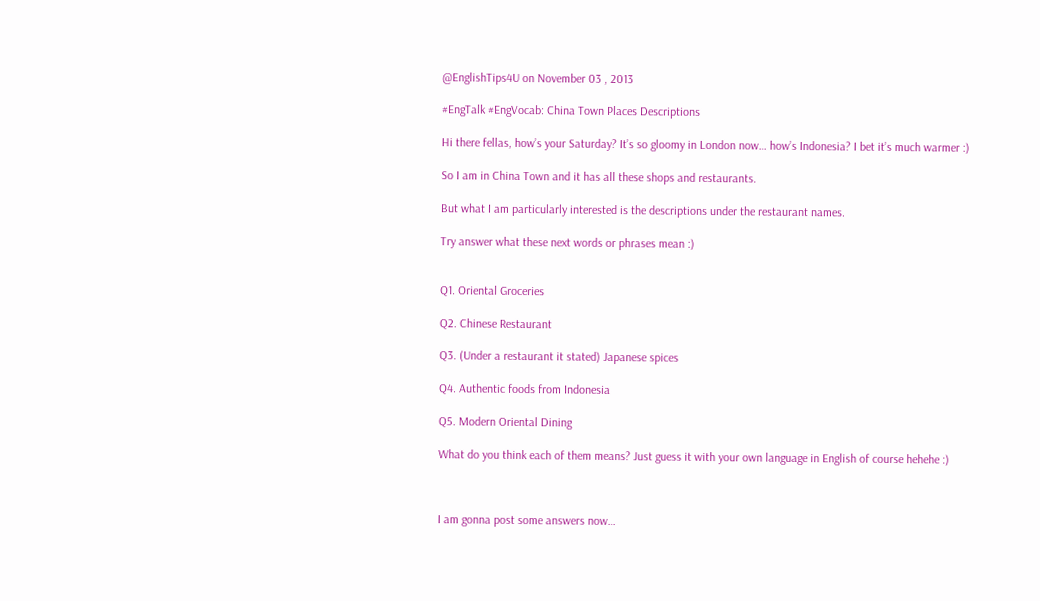@EnglishTips4U on November 03 , 2013

#EngTalk #EngVocab: China Town Places Descriptions

Hi there fellas, how’s your Saturday? It’s so gloomy in London now… how’s Indonesia? I bet it’s much warmer :)

So I am in China Town and it has all these shops and restaurants.

But what I am particularly interested is the descriptions under the restaurant names.

Try answer what these next words or phrases mean :)


Q1. Oriental Groceries

Q2. Chinese Restaurant

Q3. (Under a restaurant it stated) Japanese spices

Q4. Authentic foods from Indonesia

Q5. Modern Oriental Dining

What do you think each of them means? Just guess it with your own language in English of course hehehe :)



I am gonna post some answers now…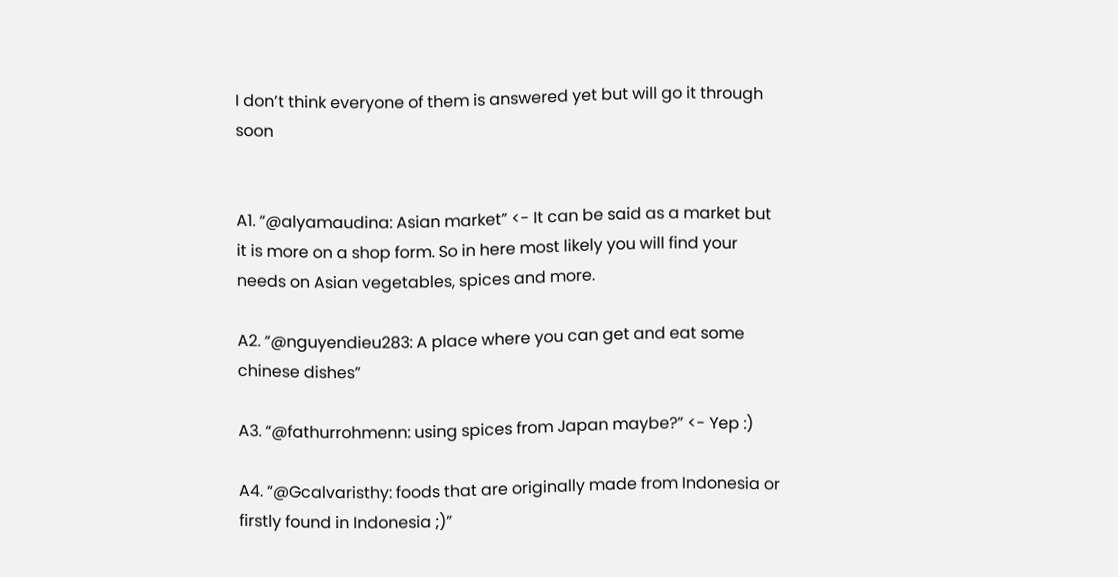I don’t think everyone of them is answered yet but will go it through soon


A1. “@alyamaudina: Asian market” <- It can be said as a market but it is more on a shop form. So in here most likely you will find your needs on Asian vegetables, spices and more.

A2. “@nguyendieu283: A place where you can get and eat some chinese dishes”

A3. “@fathurrohmenn: using spices from Japan maybe?” <- Yep :)

A4. “@Gcalvaristhy: foods that are originally made from Indonesia or firstly found in Indonesia ;)”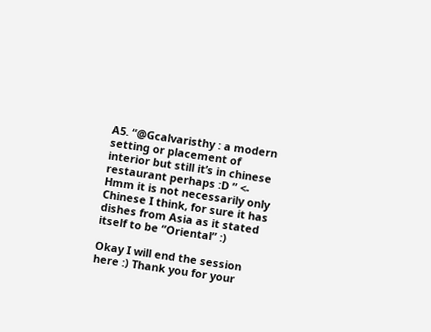A5. “@Gcalvaristhy : a modern setting or placement of interior but still it’s in chinese restaurant perhaps :D ” <- Hmm it is not necessarily only Chinese I think, for sure it has dishes from Asia as it stated itself to be “Oriental” :)

Okay I will end the session here :) Thank you for your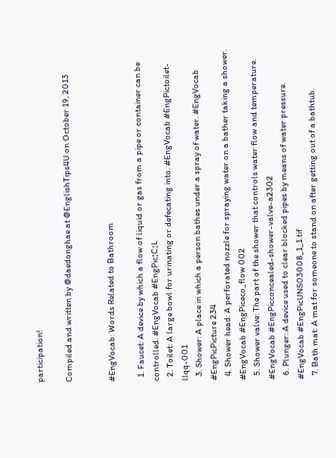participation!

Compiled and written by @daedonghae at @EnglishTips4U on October 19, 2013


#EngVocab: Words Related to Bathroom

  1. Faucet: A device by which a flow of liquid or gas from a pipe or container can be controlled. #EngVocab #EngPic¦C¦L
  2. Toilet: A large bowl for urinating or defecating into. #EngVocab #EngPictoilet-llqq-001
  3. Shower: A place in which a person bathes under a spray of water. #EngVocab #EngPicPicture 234
  4. Shower head: A perforated nozzle for spraying water on a bather taking a shower. #EngVocab #EngPiceco_flow 002
  5. Shower valve: The part of the shower that controls water flow and temperature. #EngVocab #EngPicconcealed-shower-valve-a2302
  6. Plunger: A device used to clear blocked pipes by means of water pressure. #EngVocab #EngPicUNS03008_1_1.tif
  7. Bath mat: A mat for someone to stand on after getting out of a bathtub.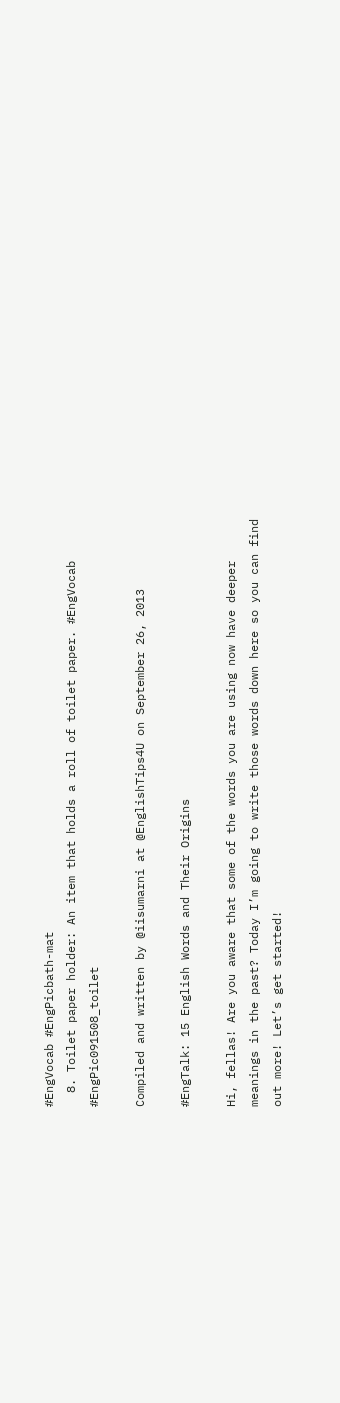#EngVocab #EngPicbath-mat
  8. Toilet paper holder: An item that holds a roll of toilet paper. #EngVocab #EngPic091508_toilet

Compiled and written by @iisumarni at @EnglishTips4U on September 26, 2013

#EngTalk: 15 English Words and Their Origins

Hi, fellas! Are you aware that some of the words you are using now have deeper meanings in the past? Today I’m going to write those words down here so you can find out more! Let’s get started!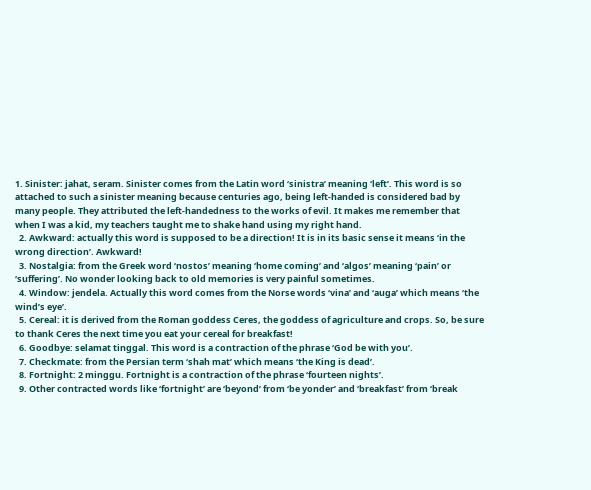1. Sinister: jahat, seram. Sinister comes from the Latin word ‘sinistra’ meaning ‘left’. This word is so attached to such a sinister meaning because centuries ago, being left-handed is considered bad by many people. They attributed the left-handedness to the works of evil. It makes me remember that when I was a kid, my teachers taught me to shake hand using my right hand.
  2. Awkward: actually this word is supposed to be a direction! It is in its basic sense it means ‘in the wrong direction’. Awkward!
  3. Nostalgia: from the Greek word ‘nostos’ meaning ‘home coming’ and ‘algos’ meaning ‘pain’ or ‘suffering’. No wonder looking back to old memories is very painful sometimes.
  4. Window: jendela. Actually this word comes from the Norse words ‘vina’ and ‘auga’ which means ‘the wind’s eye’.
  5. Cereal: it is derived from the Roman goddess Ceres, the goddess of agriculture and crops. So, be sure to thank Ceres the next time you eat your cereal for breakfast!
  6. Goodbye: selamat tinggal. This word is a contraction of the phrase ‘God be with you’.
  7. Checkmate: from the Persian term ‘shah mat’ which means ‘the King is dead’.
  8. Fortnight: 2 minggu. Fortnight is a contraction of the phrase ‘fourteen nights’.
  9. Other contracted words like ‘fortnight’ are ‘beyond’ from ‘be yonder’ and ‘breakfast’ from ‘break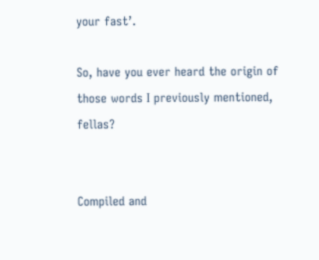your fast’.

So, have you ever heard the origin of those words I previously mentioned, fellas?


Compiled and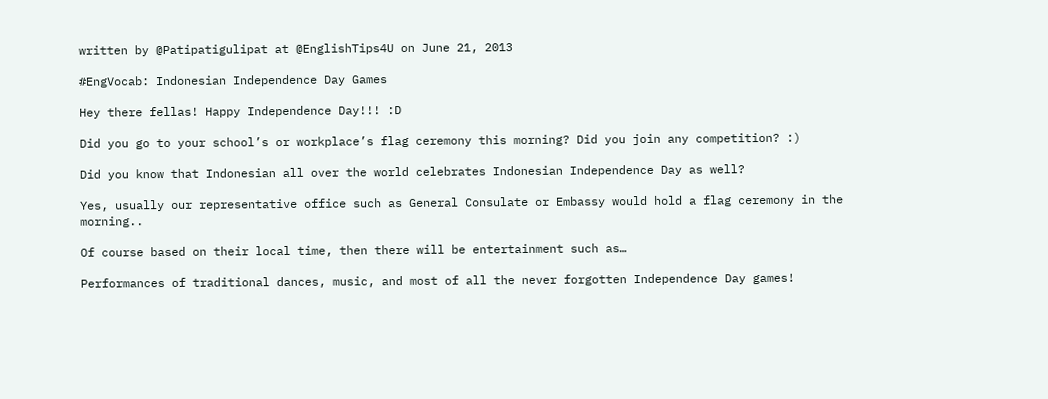written by @Patipatigulipat at @EnglishTips4U on June 21, 2013

#EngVocab: Indonesian Independence Day Games

Hey there fellas! Happy Independence Day!!! :D

Did you go to your school’s or workplace’s flag ceremony this morning? Did you join any competition? :)

Did you know that Indonesian all over the world celebrates Indonesian Independence Day as well?

Yes, usually our representative office such as General Consulate or Embassy would hold a flag ceremony in the morning..

Of course based on their local time, then there will be entertainment such as…

Performances of traditional dances, music, and most of all the never forgotten Independence Day games!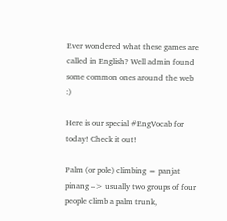Ever wondered what these games are called in English? Well admin found some common ones around the web :)

Here is our special #EngVocab for today! Check it out!

Palm (or pole) climbing = panjat pinang –> usually two groups of four people climb a palm trunk,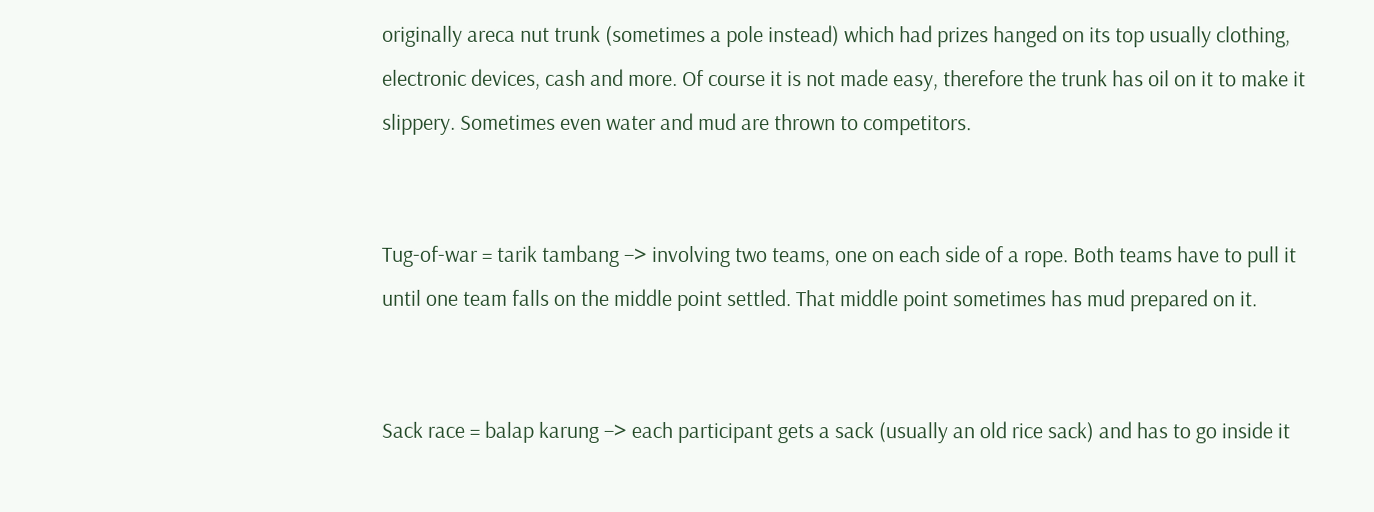originally areca nut trunk (sometimes a pole instead) which had prizes hanged on its top usually clothing, electronic devices, cash and more. Of course it is not made easy, therefore the trunk has oil on it to make it slippery. Sometimes even water and mud are thrown to competitors.


Tug-of-war = tarik tambang –> involving two teams, one on each side of a rope. Both teams have to pull it until one team falls on the middle point settled. That middle point sometimes has mud prepared on it.


Sack race = balap karung –> each participant gets a sack (usually an old rice sack) and has to go inside it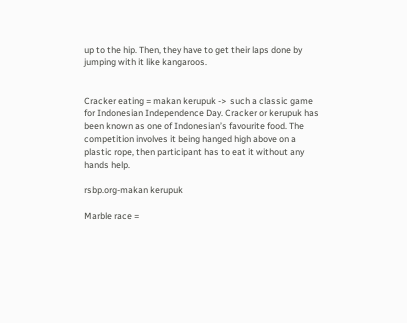up to the hip. Then, they have to get their laps done by jumping with it like kangaroos.


Cracker eating = makan kerupuk ->  such a classic game for Indonesian Independence Day. Cracker or kerupuk has been known as one of Indonesian’s favourite food. The competition involves it being hanged high above on a plastic rope, then participant has to eat it without any hands help.

rsbp.org-makan kerupuk

Marble race =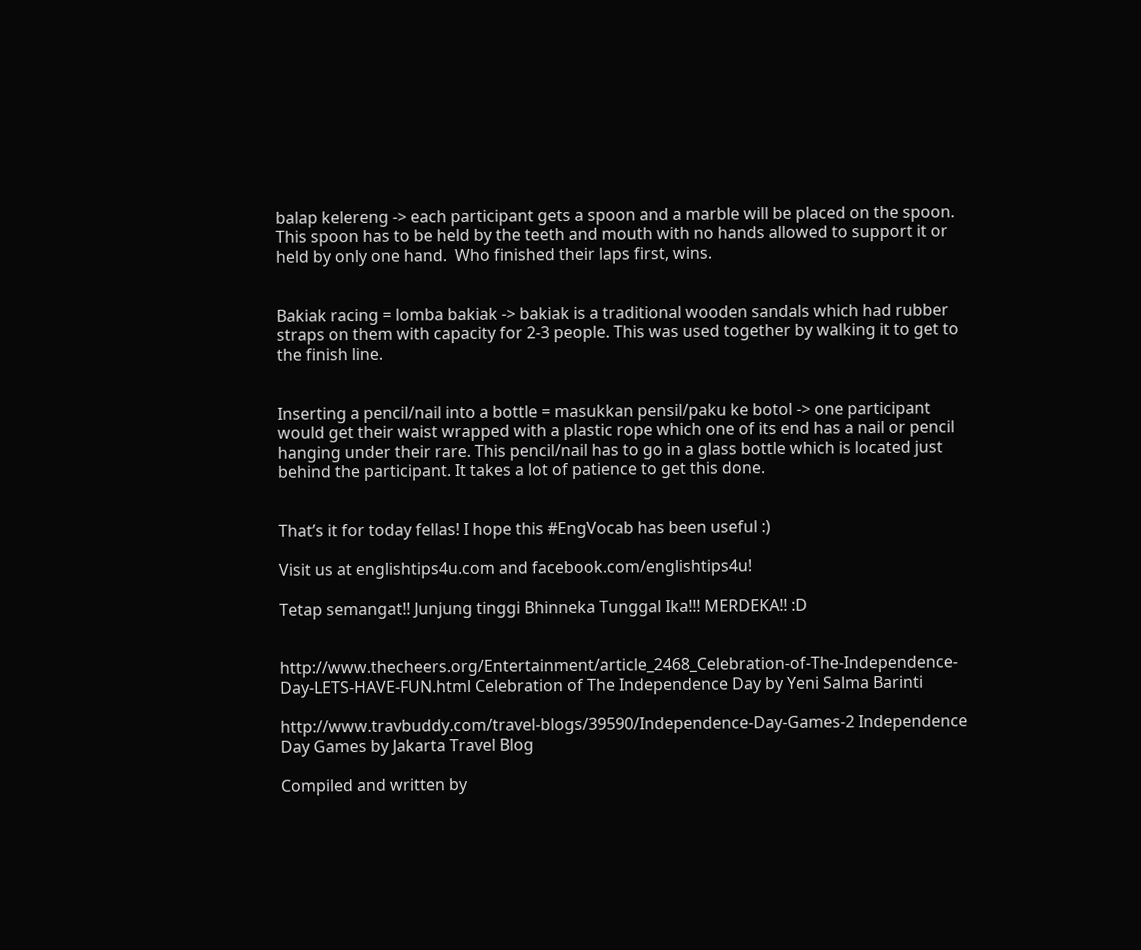balap kelereng -> each participant gets a spoon and a marble will be placed on the spoon. This spoon has to be held by the teeth and mouth with no hands allowed to support it or held by only one hand.  Who finished their laps first, wins.


Bakiak racing = lomba bakiak -> bakiak is a traditional wooden sandals which had rubber straps on them with capacity for 2-3 people. This was used together by walking it to get to the finish line.


Inserting a pencil/nail into a bottle = masukkan pensil/paku ke botol -> one participant would get their waist wrapped with a plastic rope which one of its end has a nail or pencil hanging under their rare. This pencil/nail has to go in a glass bottle which is located just behind the participant. It takes a lot of patience to get this done.


That’s it for today fellas! I hope this #EngVocab has been useful :)

Visit us at englishtips4u.com and facebook.com/englishtips4u!

Tetap semangat!! Junjung tinggi Bhinneka Tunggal Ika!!! MERDEKA!! :D


http://www.thecheers.org/Entertainment/article_2468_Celebration-of-The-Independence-Day-LETS-HAVE-FUN.html Celebration of The Independence Day by Yeni Salma Barinti

http://www.travbuddy.com/travel-blogs/39590/Independence-Day-Games-2 Independence Day Games by Jakarta Travel Blog

Compiled and written by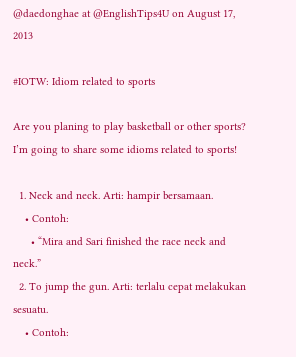@daedonghae at @EnglishTips4U on August 17, 2013

#IOTW: Idiom related to sports

Are you planing to play basketball or other sports? I’m going to share some idioms related to sports!

  1. Neck and neck. Arti: hampir bersamaan.
    • Contoh:
      • “Mira and Sari finished the race neck and neck.”
  2. To jump the gun. Arti: terlalu cepat melakukan sesuatu.
    • Contoh: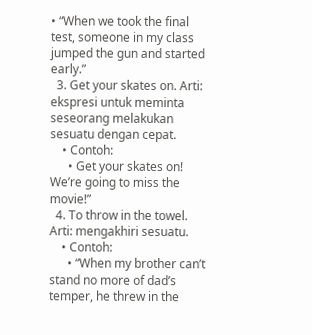• “When we took the final test, someone in my class jumped the gun and started early.”
  3. Get your skates on. Arti: ekspresi untuk meminta seseorang melakukan sesuatu dengan cepat.
    • Contoh:
      • Get your skates on! We’re going to miss the movie!”
  4. To throw in the towel. Arti: mengakhiri sesuatu.
    • Contoh:
      • “When my brother can’t stand no more of dad’s temper, he threw in the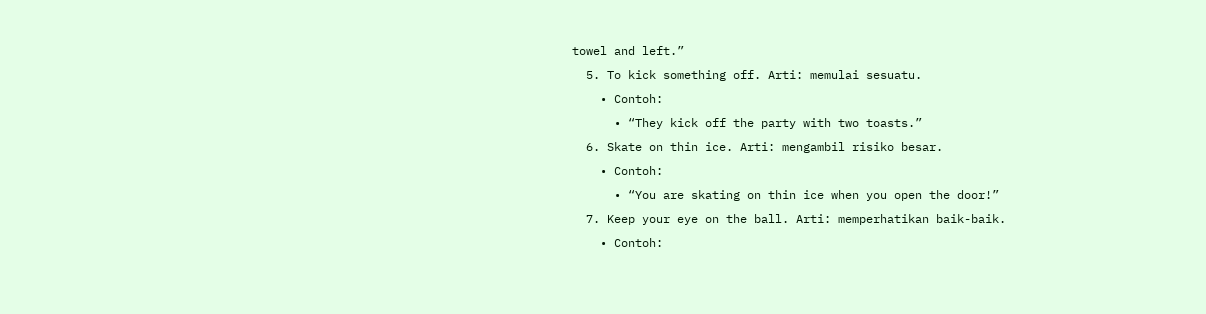towel and left.”
  5. To kick something off. Arti: memulai sesuatu.
    • Contoh:
      • “They kick off the party with two toasts.”
  6. Skate on thin ice. Arti: mengambil risiko besar.
    • Contoh:
      • “You are skating on thin ice when you open the door!”
  7. Keep your eye on the ball. Arti: memperhatikan baik-baik.
    • Contoh: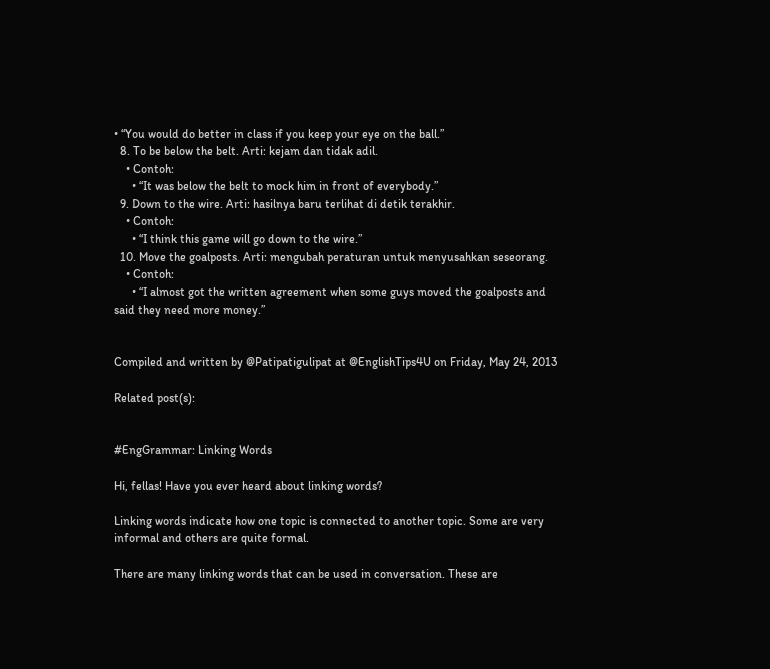• “You would do better in class if you keep your eye on the ball.”
  8. To be below the belt. Arti: kejam dan tidak adil.
    • Contoh:
      • “It was below the belt to mock him in front of everybody.”
  9. Down to the wire. Arti: hasilnya baru terlihat di detik terakhir.
    • Contoh:
      • “I think this game will go down to the wire.”
  10. Move the goalposts. Arti: mengubah peraturan untuk menyusahkan seseorang.
    • Contoh:
      • “I almost got the written agreement when some guys moved the goalposts and said they need more money.”


Compiled and written by @Patipatigulipat at @EnglishTips4U on Friday, May 24, 2013

Related post(s):


#EngGrammar: Linking Words

Hi, fellas! Have you ever heard about linking words?

Linking words indicate how one topic is connected to another topic. Some are very informal and others are quite formal.

There are many linking words that can be used in conversation. These are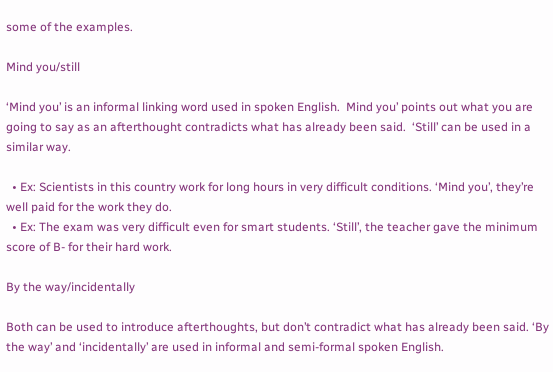some of the examples.

Mind you/still

‘Mind you’ is an informal linking word used in spoken English.  Mind you’ points out what you are going to say as an afterthought contradicts what has already been said.  ‘Still’ can be used in a similar way.

  • Ex: Scientists in this country work for long hours in very difficult conditions. ‘Mind you’, they’re well paid for the work they do.
  • Ex: The exam was very difficult even for smart students. ‘Still’, the teacher gave the minimum score of B- for their hard work.

By the way/incidentally

Both can be used to introduce afterthoughts, but don’t contradict what has already been said. ‘By the way’ and ‘incidentally’ are used in informal and semi-formal spoken English.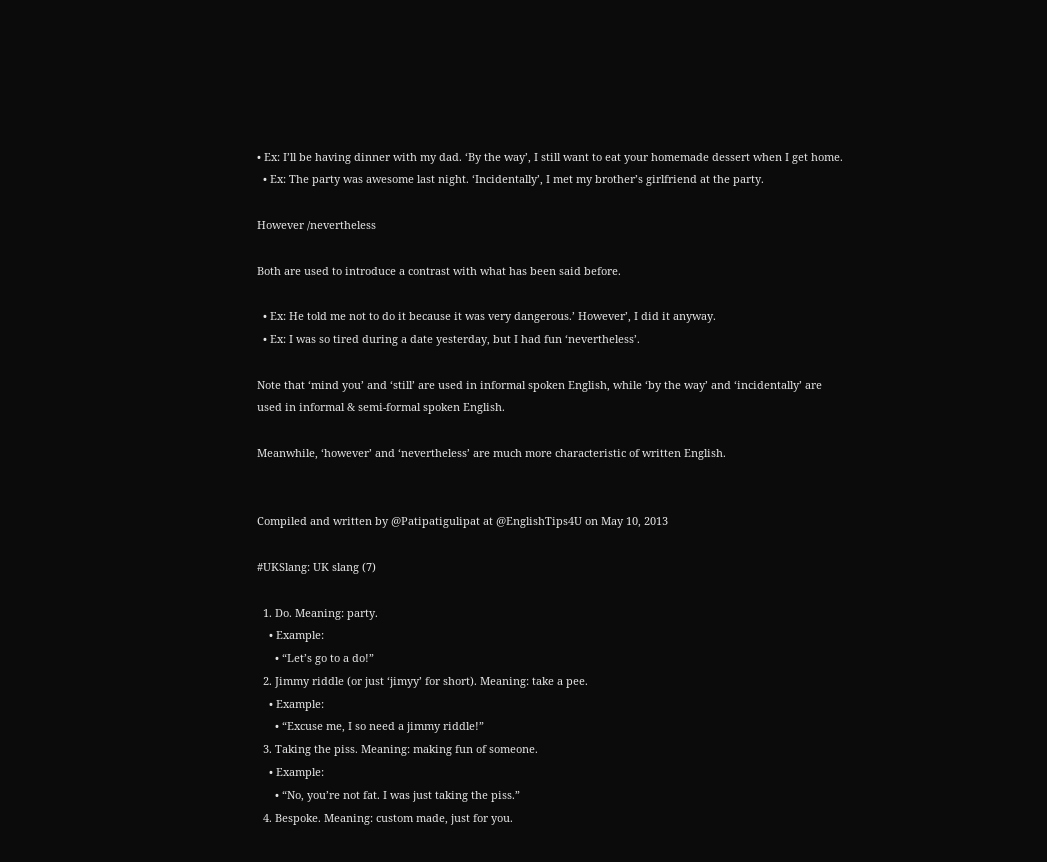• Ex: I’ll be having dinner with my dad. ‘By the way’, I still want to eat your homemade dessert when I get home.
  • Ex: The party was awesome last night. ‘Incidentally’, I met my brother’s girlfriend at the party.

However /nevertheless

Both are used to introduce a contrast with what has been said before.

  • Ex: He told me not to do it because it was very dangerous.’ However’, I did it anyway.
  • Ex: I was so tired during a date yesterday, but I had fun ‘nevertheless’.

Note that ‘mind you’ and ‘still’ are used in informal spoken English, while ‘by the way’ and ‘incidentally’ are used in informal & semi-formal spoken English.

Meanwhile, ‘however’ and ‘nevertheless’ are much more characteristic of written English.


Compiled and written by @Patipatigulipat at @EnglishTips4U on May 10, 2013

#UKSlang: UK slang (7)

  1. Do. Meaning: party.
    • Example:
      • “Let’s go to a do!”
  2. Jimmy riddle (or just ‘jimyy’ for short). Meaning: take a pee.
    • Example:
      • “Excuse me, I so need a jimmy riddle!”
  3. Taking the piss. Meaning: making fun of someone.
    • Example:
      • “No, you’re not fat. I was just taking the piss.”
  4. Bespoke. Meaning: custom made, just for you.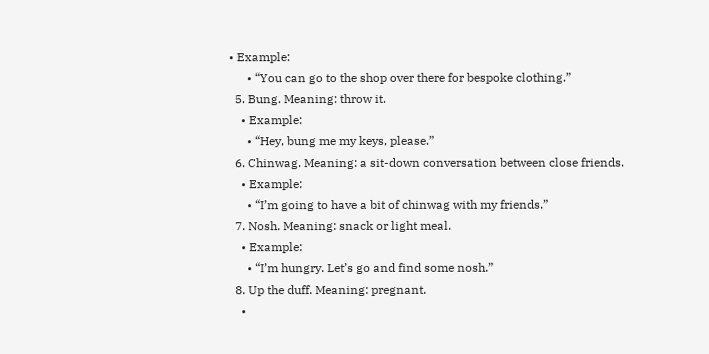• Example:
      • “You can go to the shop over there for bespoke clothing.”
  5. Bung. Meaning: throw it.
    • Example:
      • “Hey, bung me my keys, please.”
  6. Chinwag. Meaning: a sit-down conversation between close friends.
    • Example:
      • “I’m going to have a bit of chinwag with my friends.”
  7. Nosh. Meaning: snack or light meal.
    • Example:
      • “I’m hungry. Let’s go and find some nosh.”
  8. Up the duff. Meaning: pregnant.
    •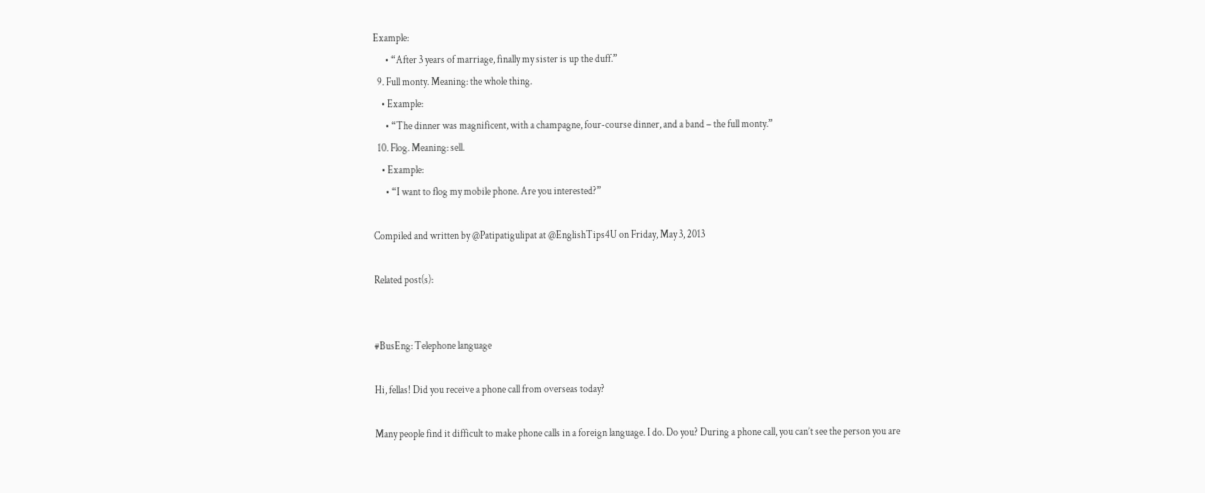Example:
      • “After 3 years of marriage, finally my sister is up the duff.”
  9. Full monty. Meaning: the whole thing.
    • Example:
      • “The dinner was magnificent, with a champagne, four-course dinner, and a band – the full monty.”
  10. Flog. Meaning: sell.
    • Example:
      • “I want to flog my mobile phone. Are you interested?”

Compiled and written by @Patipatigulipat at @EnglishTips4U on Friday, May 3, 2013

Related post(s):


#BusEng: Telephone language

Hi, fellas! Did you receive a phone call from overseas today?

Many people find it difficult to make phone calls in a foreign language. I do. Do you? During a phone call, you can’t see the person you are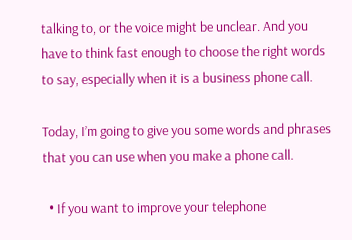talking to, or the voice might be unclear. And you have to think fast enough to choose the right words to say, especially when it is a business phone call.

Today, I’m going to give you some words and phrases that you can use when you make a phone call.

  • If you want to improve your telephone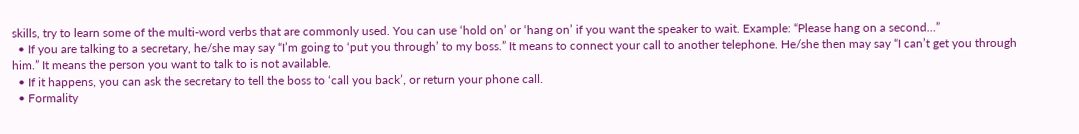skills, try to learn some of the multi-word verbs that are commonly used. You can use ‘hold on’ or ‘hang on’ if you want the speaker to wait. Example: “Please hang on a second…”
  • If you are talking to a secretary, he/she may say “I’m going to ‘put you through’ to my boss.” It means to connect your call to another telephone. He/she then may say “I can’t get you through him.” It means the person you want to talk to is not available.
  • If it happens, you can ask the secretary to tell the boss to ‘call you back’, or return your phone call.
  • Formality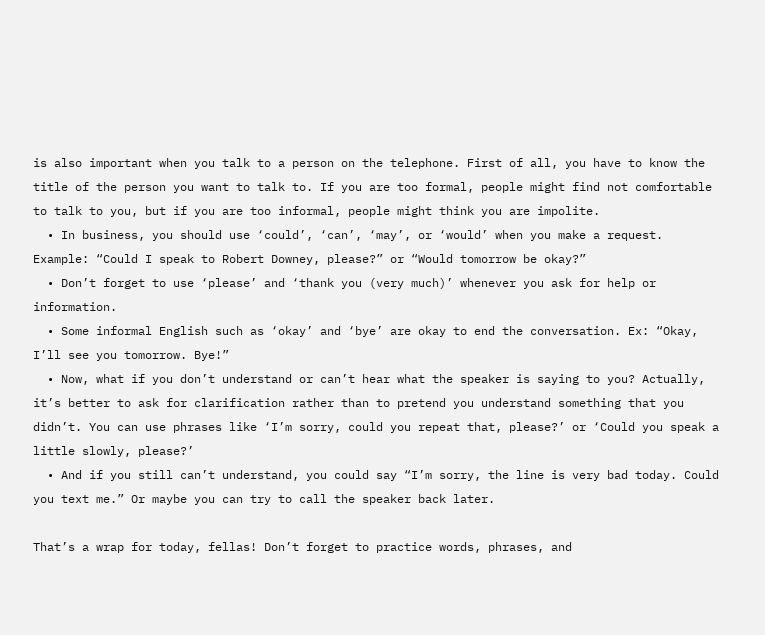is also important when you talk to a person on the telephone. First of all, you have to know the title of the person you want to talk to. If you are too formal, people might find not comfortable to talk to you, but if you are too informal, people might think you are impolite.
  • In business, you should use ‘could’, ‘can’, ‘may’, or ‘would’ when you make a request. Example: “Could I speak to Robert Downey, please?” or “Would tomorrow be okay?”
  • Don’t forget to use ‘please’ and ‘thank you (very much)’ whenever you ask for help or information.
  • Some informal English such as ‘okay’ and ‘bye’ are okay to end the conversation. Ex: “Okay, I’ll see you tomorrow. Bye!”
  • Now, what if you don’t understand or can’t hear what the speaker is saying to you? Actually, it’s better to ask for clarification rather than to pretend you understand something that you didn’t. You can use phrases like ‘I’m sorry, could you repeat that, please?’ or ‘Could you speak a little slowly, please?’
  • And if you still can’t understand, you could say “I’m sorry, the line is very bad today. Could you text me.” Or maybe you can try to call the speaker back later.

That’s a wrap for today, fellas! Don’t forget to practice words, phrases, and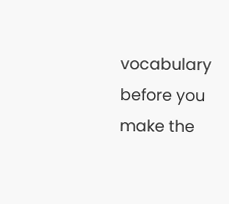vocabulary before you make the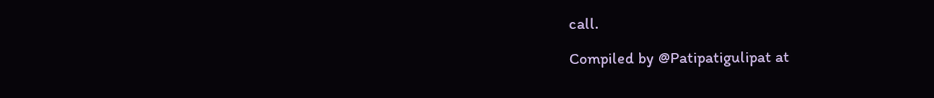call.

Compiled by @Patipatigulipat at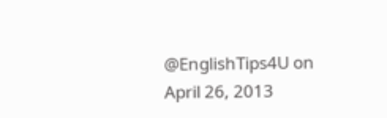@EnglishTips4U on April 26, 2013